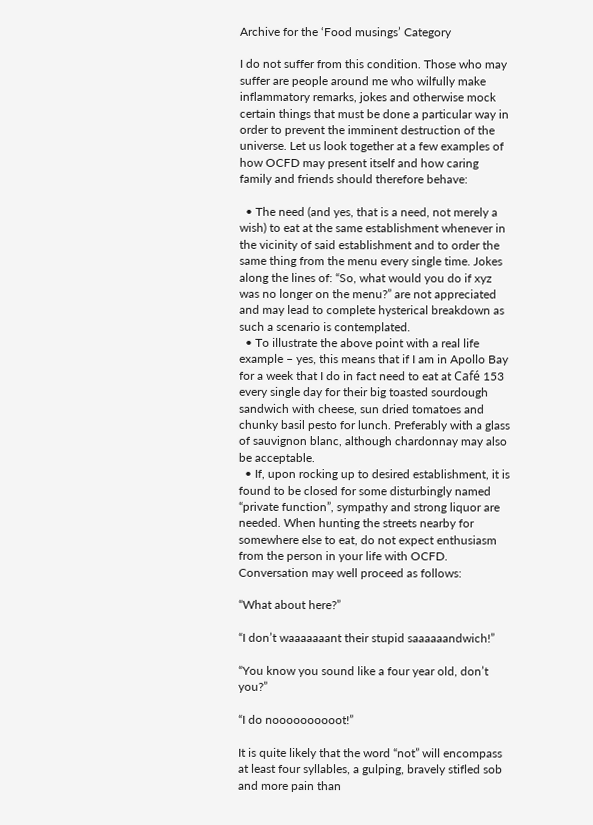Archive for the ‘Food musings’ Category

I do not suffer from this condition. Those who may suffer are people around me who wilfully make inflammatory remarks, jokes and otherwise mock certain things that must be done a particular way in order to prevent the imminent destruction of the universe. Let us look together at a few examples of how OCFD may present itself and how caring family and friends should therefore behave:

  • The need (and yes, that is a need, not merely a wish) to eat at the same establishment whenever in the vicinity of said establishment and to order the same thing from the menu every single time. Jokes along the lines of: “So, what would you do if xyz was no longer on the menu?” are not appreciated and may lead to complete hysterical breakdown as such a scenario is contemplated.
  • To illustrate the above point with a real life example – yes, this means that if I am in Apollo Bay for a week that I do in fact need to eat at Café 153 every single day for their big toasted sourdough sandwich with cheese, sun dried tomatoes and chunky basil pesto for lunch. Preferably with a glass of sauvignon blanc, although chardonnay may also be acceptable.
  • If, upon rocking up to desired establishment, it is found to be closed for some disturbingly named “private function”, sympathy and strong liquor are needed. When hunting the streets nearby for somewhere else to eat, do not expect enthusiasm from the person in your life with OCFD. Conversation may well proceed as follows:

“What about here?”

“I don’t waaaaaaant their stupid saaaaaandwich!”

“You know you sound like a four year old, don’t you?”

“I do noooooooooot!”

It is quite likely that the word “not” will encompass at least four syllables, a gulping, bravely stifled sob and more pain than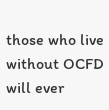those who live without OCFD will ever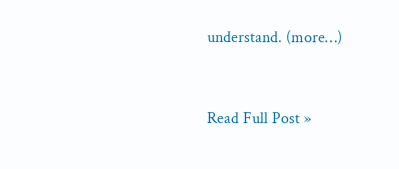understand. (more…)


Read Full Post »